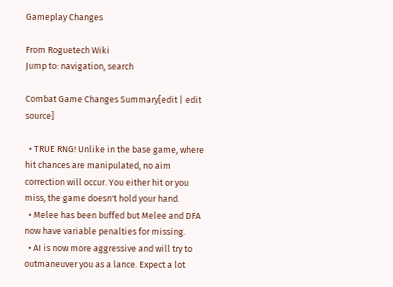Gameplay Changes

From Roguetech Wiki
Jump to: navigation, search

Combat Game Changes Summary[edit | edit source]

  • TRUE RNG! Unlike in the base game, where hit chances are manipulated, no aim correction will occur. You either hit or you miss, the game doesn't hold your hand.
  • Melee has been buffed but Melee and DFA now have variable penalties for missing.
  • AI is now more aggressive and will try to outmaneuver you as a lance. Expect a lot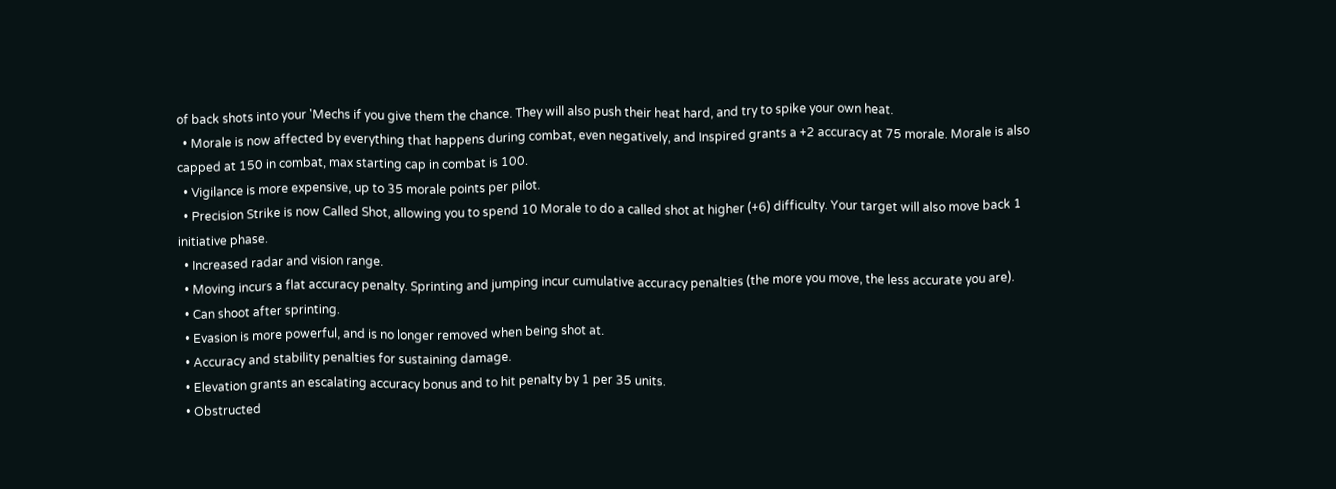of back shots into your 'Mechs if you give them the chance. They will also push their heat hard, and try to spike your own heat.
  • Morale is now affected by everything that happens during combat, even negatively, and Inspired grants a +2 accuracy at 75 morale. Morale is also capped at 150 in combat, max starting cap in combat is 100.
  • Vigilance is more expensive, up to 35 morale points per pilot.
  • Precision Strike is now Called Shot, allowing you to spend 10 Morale to do a called shot at higher (+6) difficulty. Your target will also move back 1 initiative phase.
  • Increased radar and vision range.
  • Moving incurs a flat accuracy penalty. Sprinting and jumping incur cumulative accuracy penalties (the more you move, the less accurate you are).
  • Can shoot after sprinting.
  • Evasion is more powerful, and is no longer removed when being shot at.
  • Accuracy and stability penalties for sustaining damage.
  • Elevation grants an escalating accuracy bonus and to hit penalty by 1 per 35 units.
  • Obstructed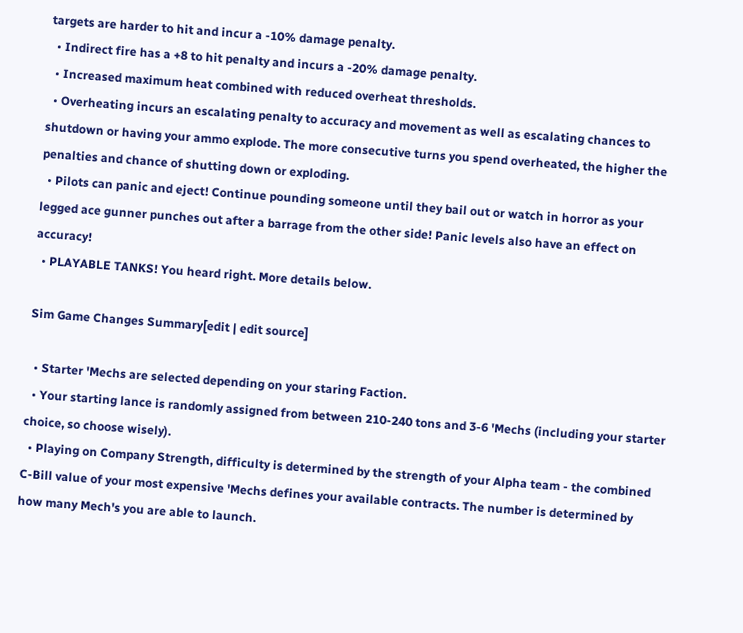targets are harder to hit and incur a -10% damage penalty.
  • Indirect fire has a +8 to hit penalty and incurs a -20% damage penalty.
  • Increased maximum heat combined with reduced overheat thresholds.
  • Overheating incurs an escalating penalty to accuracy and movement as well as escalating chances to shutdown or having your ammo explode. The more consecutive turns you spend overheated, the higher the penalties and chance of shutting down or exploding.
  • Pilots can panic and eject! Continue pounding someone until they bail out or watch in horror as your legged ace gunner punches out after a barrage from the other side! Panic levels also have an effect on accuracy!
  • PLAYABLE TANKS! You heard right. More details below.

Sim Game Changes Summary[edit | edit source]

  • Starter 'Mechs are selected depending on your staring Faction.
  • Your starting lance is randomly assigned from between 210-240 tons and 3-6 'Mechs (including your starter choice, so choose wisely).
  • Playing on Company Strength, difficulty is determined by the strength of your Alpha team - the combined C-Bill value of your most expensive 'Mechs defines your available contracts. The number is determined by how many Mech's you are able to launch.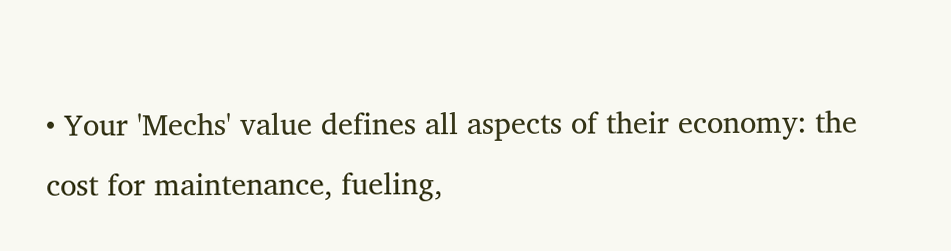• Your 'Mechs' value defines all aspects of their economy: the cost for maintenance, fueling,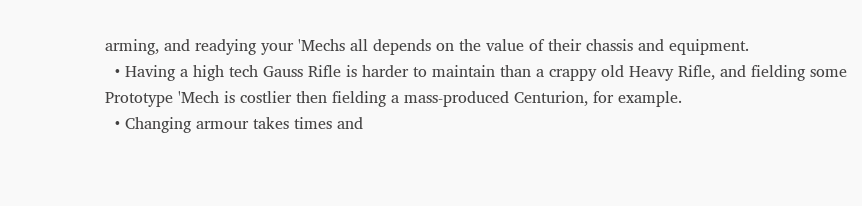arming, and readying your 'Mechs all depends on the value of their chassis and equipment.
  • Having a high tech Gauss Rifle is harder to maintain than a crappy old Heavy Rifle, and fielding some Prototype 'Mech is costlier then fielding a mass-produced Centurion, for example.
  • Changing armour takes times and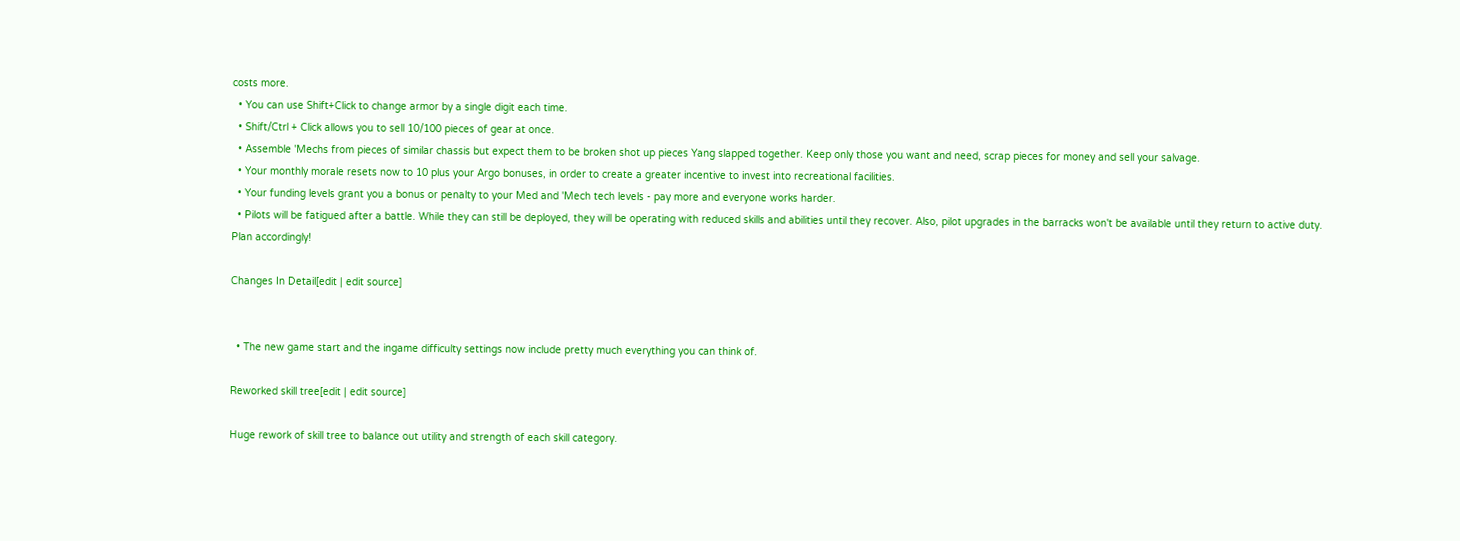costs more.
  • You can use Shift+Click to change armor by a single digit each time.
  • Shift/Ctrl + Click allows you to sell 10/100 pieces of gear at once.
  • Assemble 'Mechs from pieces of similar chassis but expect them to be broken shot up pieces Yang slapped together. Keep only those you want and need, scrap pieces for money and sell your salvage.
  • Your monthly morale resets now to 10 plus your Argo bonuses, in order to create a greater incentive to invest into recreational facilities.
  • Your funding levels grant you a bonus or penalty to your Med and 'Mech tech levels - pay more and everyone works harder.
  • Pilots will be fatigued after a battle. While they can still be deployed, they will be operating with reduced skills and abilities until they recover. Also, pilot upgrades in the barracks won't be available until they return to active duty. Plan accordingly!

Changes In Detail[edit | edit source]


  • The new game start and the ingame difficulty settings now include pretty much everything you can think of.

Reworked skill tree[edit | edit source]

Huge rework of skill tree to balance out utility and strength of each skill category.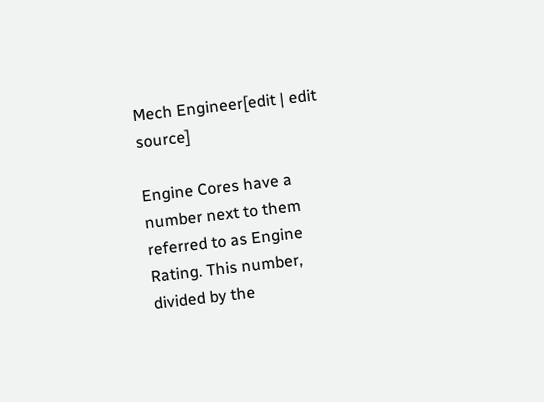Mech Engineer[edit | edit source]

Engine Cores have a number next to them referred to as Engine Rating. This number, divided by the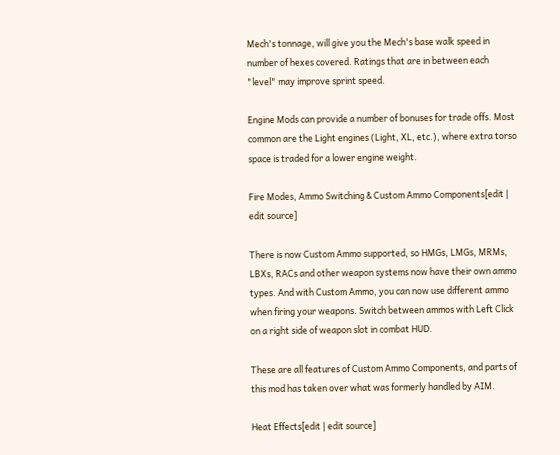Mech's tonnage, will give you the Mech's base walk speed in number of hexes covered. Ratings that are in between each "level" may improve sprint speed.

Engine Mods can provide a number of bonuses for trade offs. Most common are the Light engines (Light, XL, etc.), where extra torso space is traded for a lower engine weight.

Fire Modes, Ammo Switching & Custom Ammo Components[edit | edit source]

There is now Custom Ammo supported, so HMGs, LMGs, MRMs, LBXs, RACs and other weapon systems now have their own ammo types. And with Custom Ammo, you can now use different ammo when firing your weapons. Switch between ammos with Left Click on a right side of weapon slot in combat HUD.

These are all features of Custom Ammo Components, and parts of this mod has taken over what was formerly handled by AIM.

Heat Effects[edit | edit source]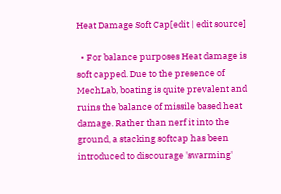Heat Damage Soft Cap[edit | edit source]

  • For balance purposes Heat damage is soft capped. Due to the presence of MechLab, boating is quite prevalent and ruins the balance of missile based heat damage. Rather than nerf it into the ground, a stacking softcap has been introduced to discourage 'swarming'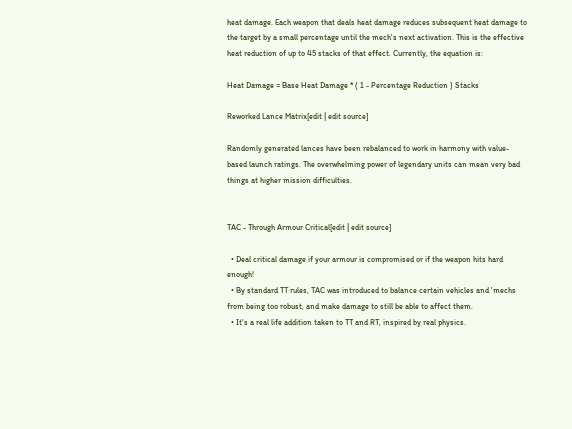heat damage. Each weapon that deals heat damage reduces subsequent heat damage to the target by a small percentage until the mech's next activation. This is the effective heat reduction of up to 45 stacks of that effect. Currently, the equation is:

Heat Damage = Base Heat Damage * ( 1 - Percentage Reduction ) Stacks

Reworked Lance Matrix[edit | edit source]

Randomly generated lances have been rebalanced to work in harmony with value-based launch ratings. The overwhelming power of legendary units can mean very bad things at higher mission difficulties.


TAC - Through Armour Critical[edit | edit source]

  • Deal critical damage if your armour is compromised or if the weapon hits hard enough!
  • By standard TT rules, TAC was introduced to balance certain vehicles and 'mechs from being too robust, and make damage to still be able to affect them.
  • It's a real life addition taken to TT and RT, inspired by real physics.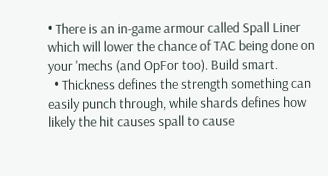• There is an in-game armour called Spall Liner which will lower the chance of TAC being done on your 'mechs (and OpFor too). Build smart.
  • Thickness defines the strength something can easily punch through, while shards defines how likely the hit causes spall to cause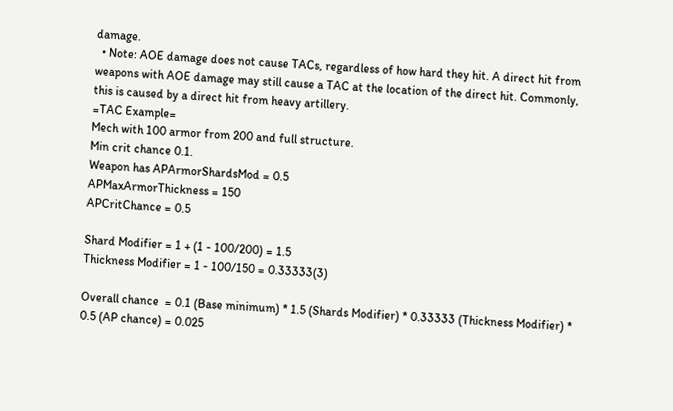damage.
  • Note: AOE damage does not cause TACs, regardless of how hard they hit. A direct hit from weapons with AOE damage may still cause a TAC at the location of the direct hit. Commonly, this is caused by a direct hit from heavy artillery.
=TAC Example=
Mech with 100 armor from 200 and full structure.
Min crit chance 0.1.
Weapon has APArmorShardsMod = 0.5
APMaxArmorThickness = 150
APCritChance = 0.5

Shard Modifier = 1 + (1 - 100/200) = 1.5
Thickness Modifier = 1 - 100/150 = 0.33333(3)

Overall chance  = 0.1 (Base minimum) * 1.5 (Shards Modifier) * 0.33333 (Thickness Modifier) * 0.5 (AP chance) = 0.025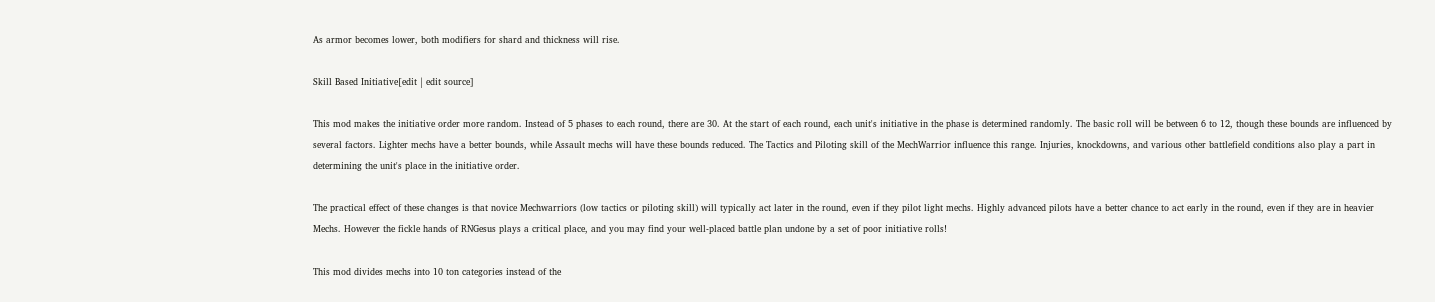As armor becomes lower, both modifiers for shard and thickness will rise.

Skill Based Initiative[edit | edit source]

This mod makes the initiative order more random. Instead of 5 phases to each round, there are 30. At the start of each round, each unit's initiative in the phase is determined randomly. The basic roll will be between 6 to 12, though these bounds are influenced by several factors. Lighter mechs have a better bounds, while Assault mechs will have these bounds reduced. The Tactics and Piloting skill of the MechWarrior influence this range. Injuries, knockdowns, and various other battlefield conditions also play a part in determining the unit's place in the initiative order.

The practical effect of these changes is that novice Mechwarriors (low tactics or piloting skill) will typically act later in the round, even if they pilot light mechs. Highly advanced pilots have a better chance to act early in the round, even if they are in heavier Mechs. However the fickle hands of RNGesus plays a critical place, and you may find your well-placed battle plan undone by a set of poor initiative rolls!

This mod divides mechs into 10 ton categories instead of the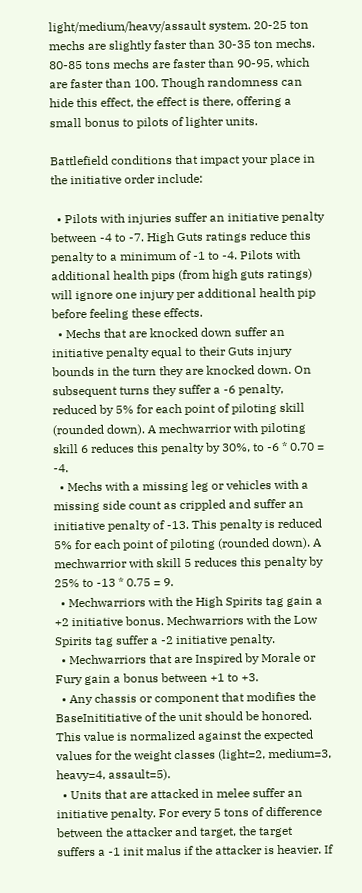light/medium/heavy/assault system. 20-25 ton mechs are slightly faster than 30-35 ton mechs. 80-85 tons mechs are faster than 90-95, which are faster than 100. Though randomness can hide this effect, the effect is there, offering a small bonus to pilots of lighter units.

Battlefield conditions that impact your place in the initiative order include:

  • Pilots with injuries suffer an initiative penalty between -4 to -7. High Guts ratings reduce this penalty to a minimum of -1 to -4. Pilots with additional health pips (from high guts ratings) will ignore one injury per additional health pip before feeling these effects.
  • Mechs that are knocked down suffer an initiative penalty equal to their Guts injury bounds in the turn they are knocked down. On subsequent turns they suffer a -6 penalty, reduced by 5% for each point of piloting skill (rounded down). A mechwarrior with piloting skill 6 reduces this penalty by 30%, to -6 * 0.70 = -4.
  • Mechs with a missing leg or vehicles with a missing side count as crippled and suffer an initiative penalty of -13. This penalty is reduced 5% for each point of piloting (rounded down). A mechwarrior with skill 5 reduces this penalty by 25% to -13 * 0.75 = 9.
  • Mechwarriors with the High Spirits tag gain a +2 initiative bonus. Mechwarriors with the Low Spirits tag suffer a -2 initiative penalty.
  • Mechwarriors that are Inspired by Morale or Fury gain a bonus between +1 to +3.
  • Any chassis or component that modifies the BaseInititiative of the unit should be honored. This value is normalized against the expected values for the weight classes (light=2, medium=3, heavy=4, assault=5).
  • Units that are attacked in melee suffer an initiative penalty. For every 5 tons of difference between the attacker and target, the target suffers a -1 init malus if the attacker is heavier. If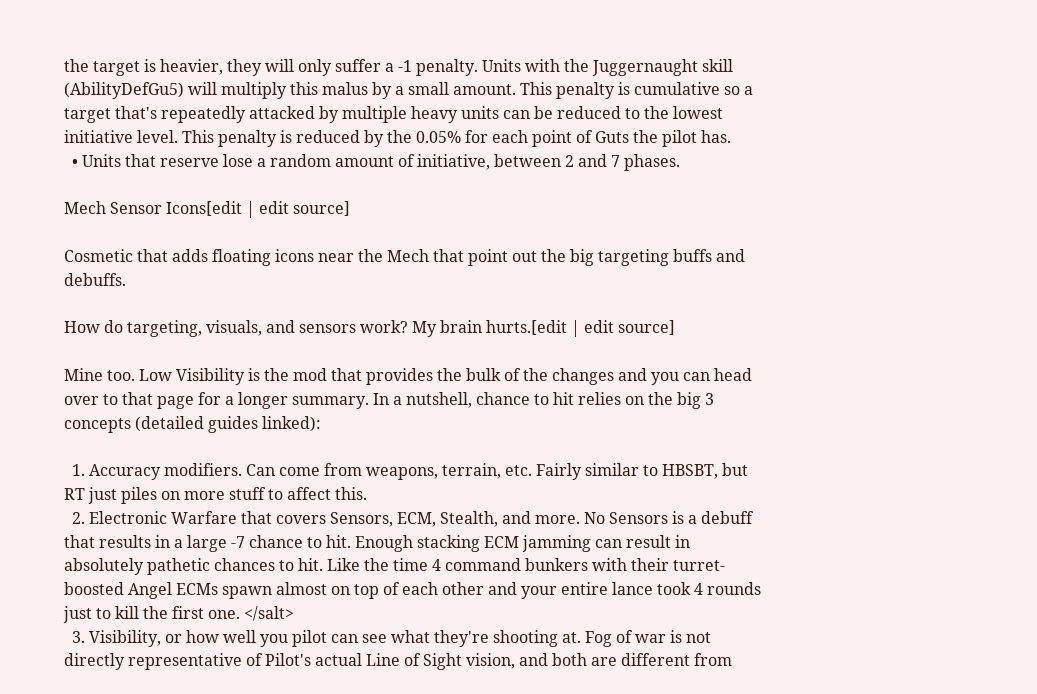the target is heavier, they will only suffer a -1 penalty. Units with the Juggernaught skill (AbilityDefGu5) will multiply this malus by a small amount. This penalty is cumulative so a target that's repeatedly attacked by multiple heavy units can be reduced to the lowest initiative level. This penalty is reduced by the 0.05% for each point of Guts the pilot has.
  • Units that reserve lose a random amount of initiative, between 2 and 7 phases.

Mech Sensor Icons[edit | edit source]

Cosmetic that adds floating icons near the Mech that point out the big targeting buffs and debuffs.

How do targeting, visuals, and sensors work? My brain hurts.[edit | edit source]

Mine too. Low Visibility is the mod that provides the bulk of the changes and you can head over to that page for a longer summary. In a nutshell, chance to hit relies on the big 3 concepts (detailed guides linked):

  1. Accuracy modifiers. Can come from weapons, terrain, etc. Fairly similar to HBSBT, but RT just piles on more stuff to affect this.
  2. Electronic Warfare that covers Sensors, ECM, Stealth, and more. No Sensors is a debuff that results in a large -7 chance to hit. Enough stacking ECM jamming can result in absolutely pathetic chances to hit. Like the time 4 command bunkers with their turret-boosted Angel ECMs spawn almost on top of each other and your entire lance took 4 rounds just to kill the first one. </salt>
  3. Visibility, or how well you pilot can see what they're shooting at. Fog of war is not directly representative of Pilot's actual Line of Sight vision, and both are different from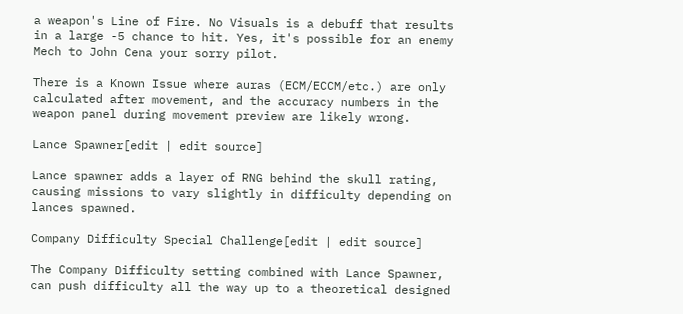a weapon's Line of Fire. No Visuals is a debuff that results in a large -5 chance to hit. Yes, it's possible for an enemy Mech to John Cena your sorry pilot.

There is a Known Issue where auras (ECM/ECCM/etc.) are only calculated after movement, and the accuracy numbers in the weapon panel during movement preview are likely wrong.

Lance Spawner[edit | edit source]

Lance spawner adds a layer of RNG behind the skull rating, causing missions to vary slightly in difficulty depending on lances spawned.

Company Difficulty Special Challenge[edit | edit source]

The Company Difficulty setting combined with Lance Spawner, can push difficulty all the way up to a theoretical designed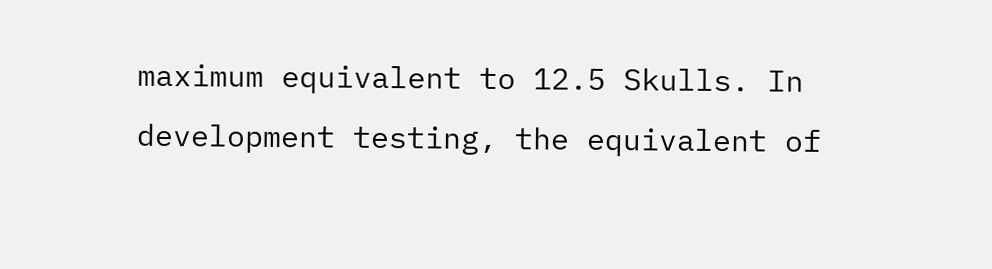maximum equivalent to 12.5 Skulls. In development testing, the equivalent of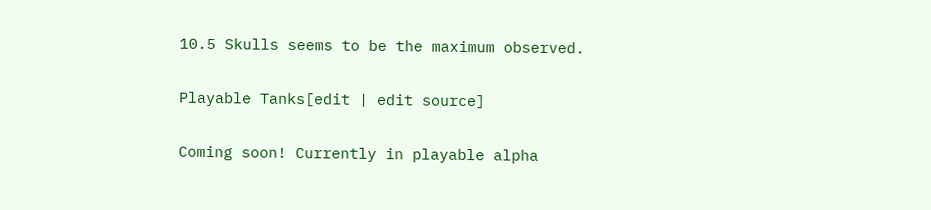10.5 Skulls seems to be the maximum observed.

Playable Tanks[edit | edit source]

Coming soon! Currently in playable alpha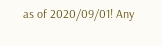as of 2020/09/01! Any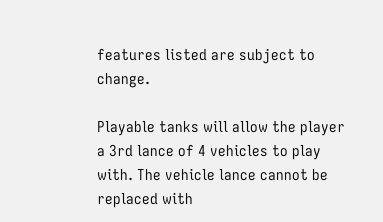features listed are subject to change.

Playable tanks will allow the player a 3rd lance of 4 vehicles to play with. The vehicle lance cannot be replaced with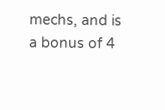mechs, and is a bonus of 4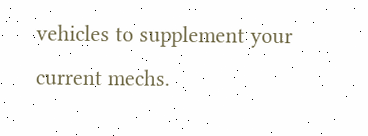vehicles to supplement your current mechs.